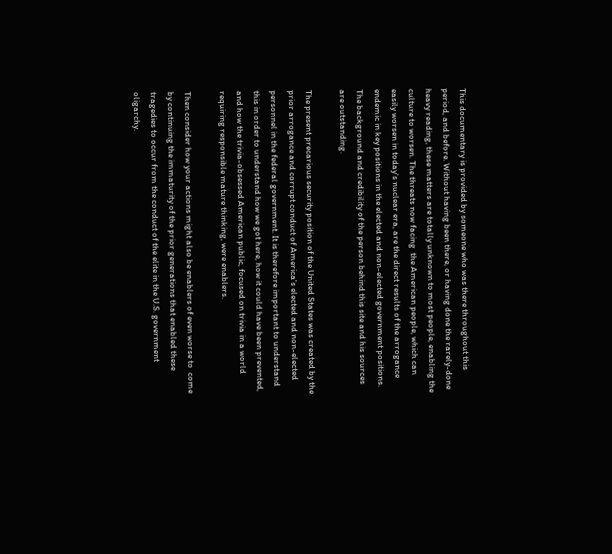This documentary is provided by someone who was there throughout this period, and before. Without having been there, or having done the rarely-done heavy reading, these matters are totally unknown to most people, enabling the culture to worsen. The threats now facing  the American people, which can easily worsen in today's nuclear era, are the direct results of the arrogance endemic in key positions in the elected and non-elected government positions. The background and credibility of the person behind this site and his sources are outstanding.

The present precarious security position of the United States was created by the prior arrogance and corrupt conduct of America's elected and non-elected personnel in the federal government. It is therefore important to understand this in order to understand how we got here, how it could have been prevented, and how the trivia-obsessed American public, focused on trivia in a world requiring responsible mature thinking, were enablers.

Then consider how your actions might also be enablers of even worse to  come by continuing the immaturity of the prior generations that enabled these tragedies to occur from the conduct of the elite in the U.S. government oligarchy.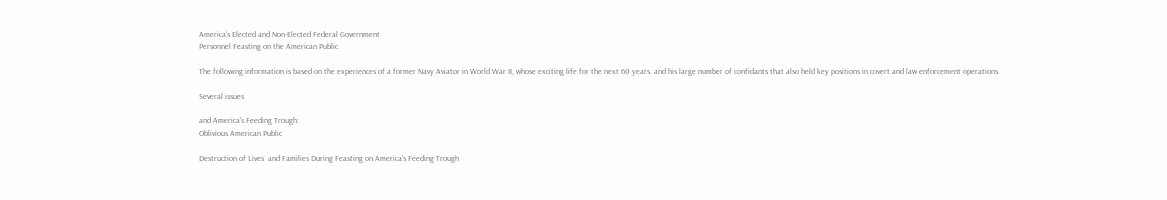America's Elected and Non-Elected Federal Government
Personnel Feasting on the American Public

The following information is based on the experiences of a former Navy Aviator in World War II, whose exciting life for the next 60 years. and his large number of confidants that also held key positions in covert and law enforcement operations.

Several issues

and America's Feeding Trough:
Oblivious American Public

Destruction of Lives  and Families During Feasting on America's Feeding Trough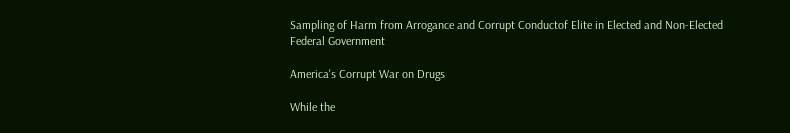Sampling of Harm from Arrogance and Corrupt Conductof Elite in Elected and Non-Elected Federal Government

America's Corrupt War on Drugs

While the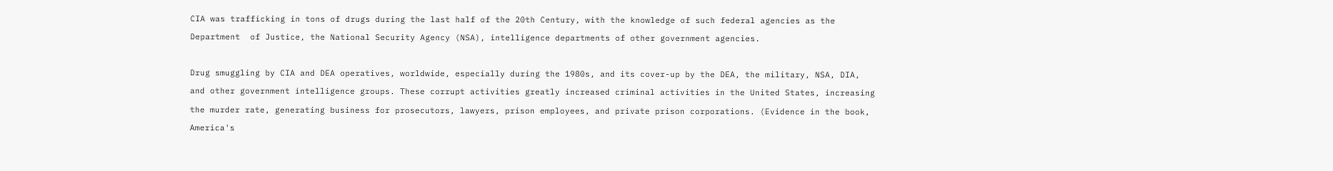CIA was trafficking in tons of drugs during the last half of the 20th Century, with the knowledge of such federal agencies as the Department  of Justice, the National Security Agency (NSA), intelligence departments of other government agencies.

Drug smuggling by CIA and DEA operatives, worldwide, especially during the 1980s, and its cover-up by the DEA, the military, NSA, DIA, and other government intelligence groups. These corrupt activities greatly increased criminal activities in the United States, increasing the murder rate, generating business for prosecutors, lawyers, prison employees, and private prison corporations. (Evidence in the book, America's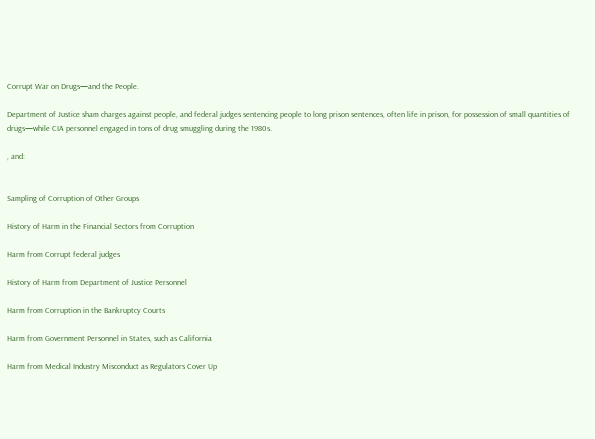Corrupt War on Drugs—and the People.

Department of Justice sham charges against people, and federal judges sentencing people to long prison sentences, often life in prison, for possession of small quantities of  drugs—while CIA personnel engaged in tons of drug smuggling during the 1980s.

, and:


Sampling of Corruption of Other Groups

History of Harm in the Financial Sectors from Corruption

Harm from Corrupt federal judges

History of Harm from Department of Justice Personnel

Harm from Corruption in the Bankruptcy Courts

Harm from Government Personnel in States, such as California

Harm from Medical Industry Misconduct as Regulators Cover Up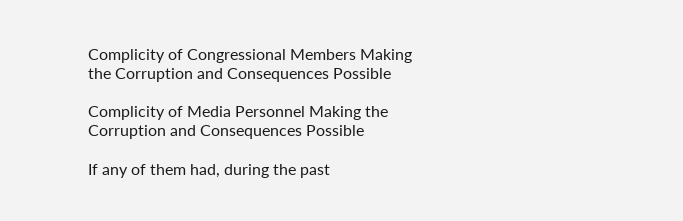Complicity of Congressional Members Making the Corruption and Consequences Possible

Complicity of Media Personnel Making the Corruption and Consequences Possible

If any of them had, during the past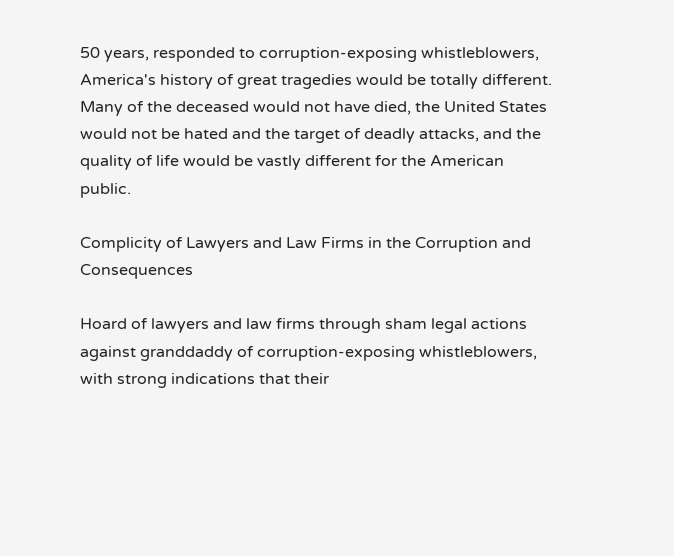50 years, responded to corruption-exposing whistleblowers, America's history of great tragedies would be totally different. Many of the deceased would not have died, the United States would not be hated and the target of deadly attacks, and the quality of life would be vastly different for the American public.

Complicity of Lawyers and Law Firms in the Corruption and Consequences

Hoard of lawyers and law firms through sham legal actions against granddaddy of corruption-exposing whistleblowers, with strong indications that their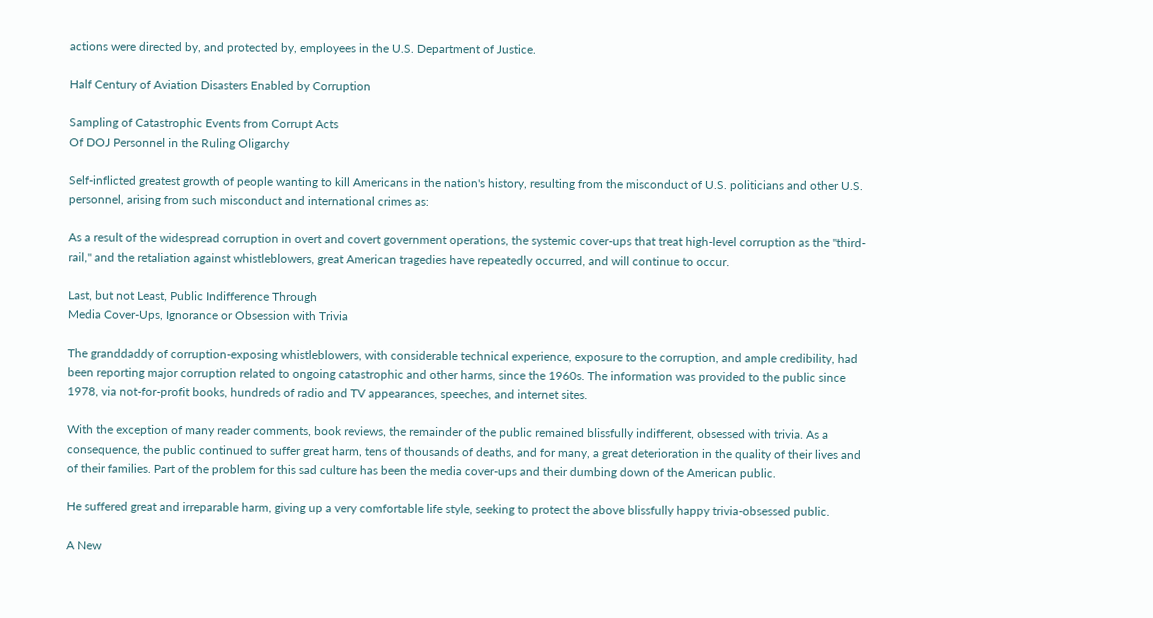actions were directed by, and protected by, employees in the U.S. Department of Justice.

Half Century of Aviation Disasters Enabled by Corruption

Sampling of Catastrophic Events from Corrupt Acts
Of DOJ Personnel in the Ruling Oligarchy

Self-inflicted greatest growth of people wanting to kill Americans in the nation's history, resulting from the misconduct of U.S. politicians and other U.S. personnel, arising from such misconduct and international crimes as:

As a result of the widespread corruption in overt and covert government operations, the systemic cover-ups that treat high-level corruption as the "third-rail," and the retaliation against whistleblowers, great American tragedies have repeatedly occurred, and will continue to occur.

Last, but not Least, Public Indifference Through
Media Cover-Ups, Ignorance or Obsession with Trivia

The granddaddy of corruption-exposing whistleblowers, with considerable technical experience, exposure to the corruption, and ample credibility, had been reporting major corruption related to ongoing catastrophic and other harms, since the 1960s. The information was provided to the public since 1978, via not-for-profit books, hundreds of radio and TV appearances, speeches, and internet sites.

With the exception of many reader comments, book reviews, the remainder of the public remained blissfully indifferent, obsessed with trivia. As a consequence, the public continued to suffer great harm, tens of thousands of deaths, and for many, a great deterioration in the quality of their lives and of their families. Part of the problem for this sad culture has been the media cover-ups and their dumbing down of the American public.

He suffered great and irreparable harm, giving up a very comfortable life style, seeking to protect the above blissfully happy trivia-obsessed public.

A New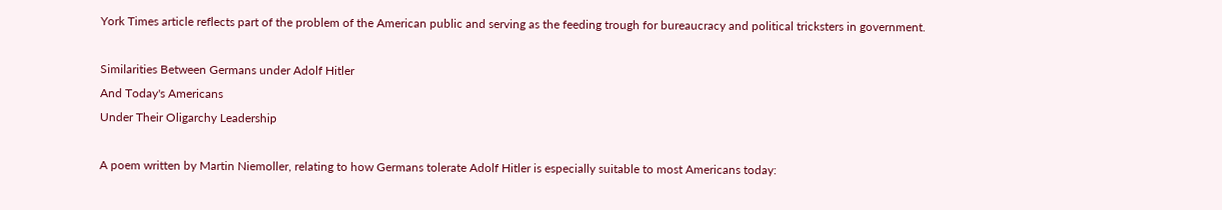York Times article reflects part of the problem of the American public and serving as the feeding trough for bureaucracy and political tricksters in government.

Similarities Between Germans under Adolf Hitler
And Today's Americans
Under Their Oligarchy Leadership

A poem written by Martin Niemoller, relating to how Germans tolerate Adolf Hitler is especially suitable to most Americans today: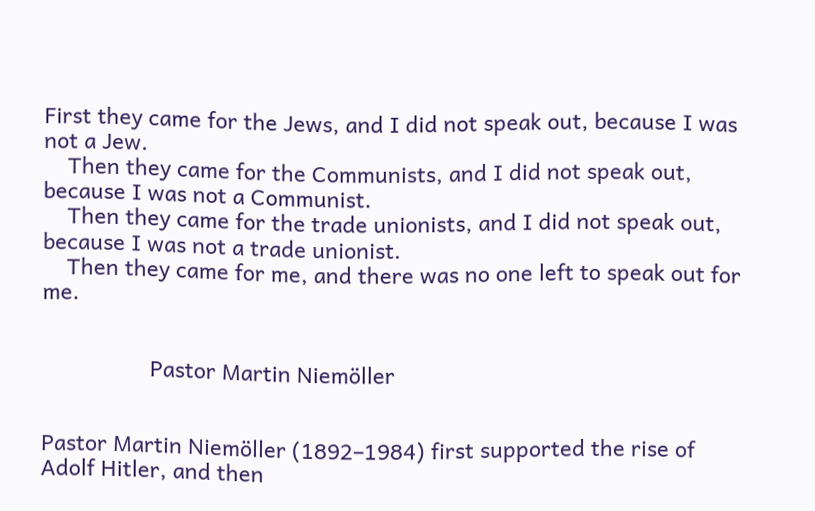First they came for the Jews, and I did not speak out, because I was not a Jew.
    Then they came for the Communists, and I did not speak out, because I was not a Communist.
    Then they came for the trade unionists, and I did not speak out, because I was not a trade unionist.
    Then they came for me, and there was no one left to speak out for me.


                  Pastor Martin Niemöller


Pastor Martin Niemöller (1892–1984) first supported the rise of Adolf Hitler, and then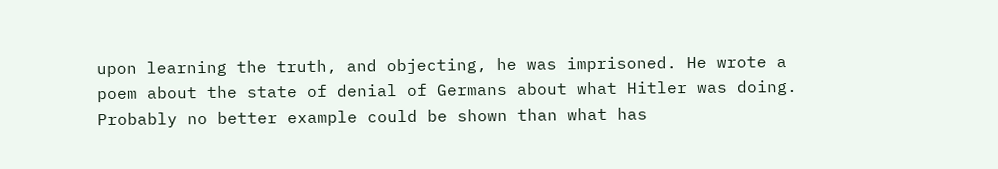upon learning the truth, and objecting, he was imprisoned. He wrote a poem about the state of denial of Germans about what Hitler was doing. Probably no better example could be shown than what has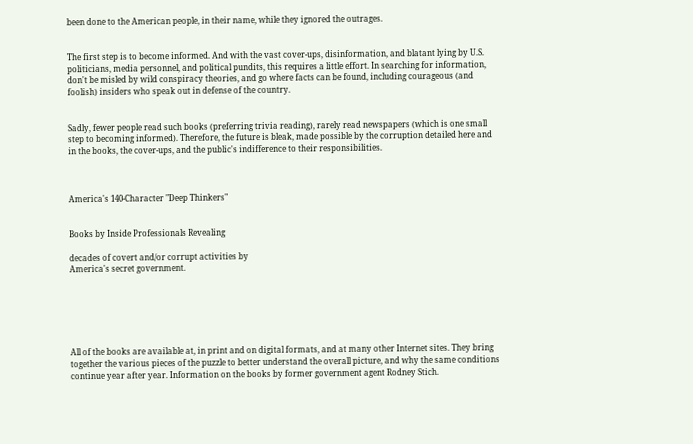been done to the American people, in their name, while they ignored the outrages.


The first step is to become informed. And with the vast cover-ups, disinformation, and blatant lying by U.S. politicians, media personnel, and political pundits, this requires a little effort. In searching for information, don't be misled by wild conspiracy theories, and go where facts can be found, including courageous (and foolish) insiders who speak out in defense of the country.


Sadly, fewer people read such books (preferring trivia reading), rarely read newspapers (which is one small step to becoming informed). Therefore, the future is bleak, made possible by the corruption detailed here and in the books, the cover-ups, and the public's indifference to their responsibilities.



America's 140-Character "Deep Thinkers"


Books by Inside Professionals Revealing

decades of covert and/or corrupt activities by
America's secret government.






All of the books are available at, in print and on digital formats, and at many other Internet sites. They bring together the various pieces of the puzzle to better understand the overall picture, and why the same conditions continue year after year. Information on the books by former government agent Rodney Stich.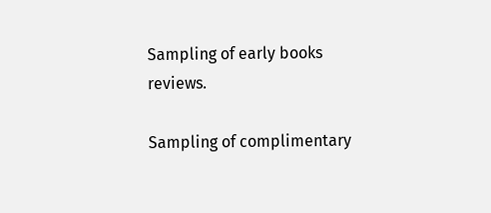Sampling of early books reviews.

Sampling of complimentary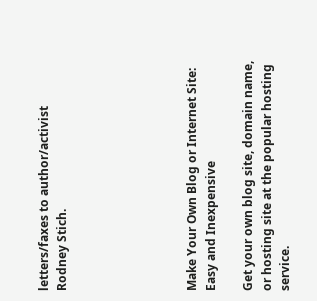letters/faxes to author/activist Rodney Stich.






Make Your Own Blog or Internet Site:
Easy and Inexpensive

Get your own blog site, domain name, or hosting site at the popular hosting service.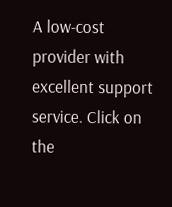A low-cost provider with excellent support service. Click on the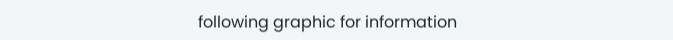following graphic for information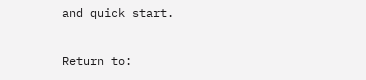and quick start.

Return to: